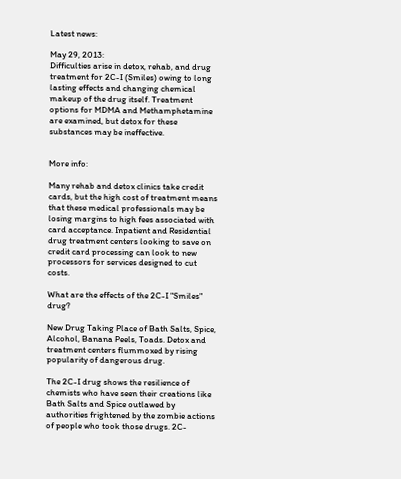Latest news:

May 29, 2013:
Difficulties arise in detox, rehab, and drug treatment for 2C-I (Smiles) owing to long lasting effects and changing chemical makeup of the drug itself. Treatment options for MDMA and Methamphetamine are examined, but detox for these substances may be ineffective.


More info:

Many rehab and detox clinics take credit cards, but the high cost of treatment means that these medical professionals may be losing margins to high fees associated with card acceptance. Inpatient and Residential drug treatment centers looking to save on credit card processing can look to new processors for services designed to cut costs.

What are the effects of the 2C-I "Smiles" drug?

New Drug Taking Place of Bath Salts, Spice, Alcohol, Banana Peels, Toads. Detox and treatment centers flummoxed by rising popularity of dangerous drug.

The 2C-I drug shows the resilience of chemists who have seen their creations like Bath Salts and Spice outlawed by authorities frightened by the zombie actions of people who took those drugs. 2C-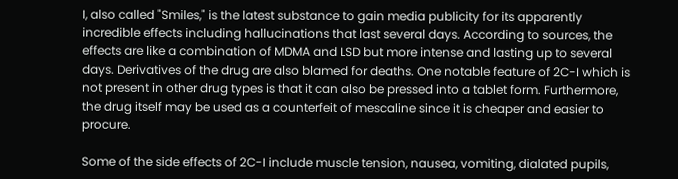I, also called "Smiles," is the latest substance to gain media publicity for its apparently incredible effects including hallucinations that last several days. According to sources, the effects are like a combination of MDMA and LSD but more intense and lasting up to several days. Derivatives of the drug are also blamed for deaths. One notable feature of 2C-I which is not present in other drug types is that it can also be pressed into a tablet form. Furthermore, the drug itself may be used as a counterfeit of mescaline since it is cheaper and easier to procure.

Some of the side effects of 2C-I include muscle tension, nausea, vomiting, dialated pupils,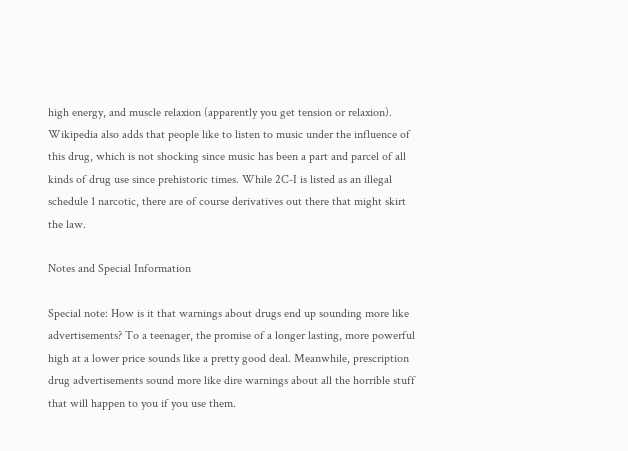high energy, and muscle relaxion (apparently you get tension or relaxion). Wikipedia also adds that people like to listen to music under the influence of this drug, which is not shocking since music has been a part and parcel of all kinds of drug use since prehistoric times. While 2C-I is listed as an illegal schedule 1 narcotic, there are of course derivatives out there that might skirt the law.

Notes and Special Information

Special note: How is it that warnings about drugs end up sounding more like advertisements? To a teenager, the promise of a longer lasting, more powerful high at a lower price sounds like a pretty good deal. Meanwhile, prescription drug advertisements sound more like dire warnings about all the horrible stuff that will happen to you if you use them.